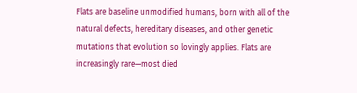Flats are baseline unmodified humans, born with all of the natural defects, hereditary diseases, and other genetic mutations that evolution so lovingly applies. Flats are increasingly rare—most died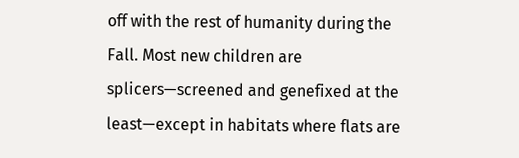off with the rest of humanity during the Fall. Most new children are splicers—screened and genefixed at the least—except in habitats where flats are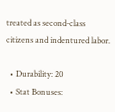treated as second-class citizens and indentured labor.

  • Durability: 20
  • Stat Bonuses: